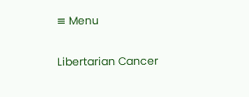≡ Menu

Libertarian Cancer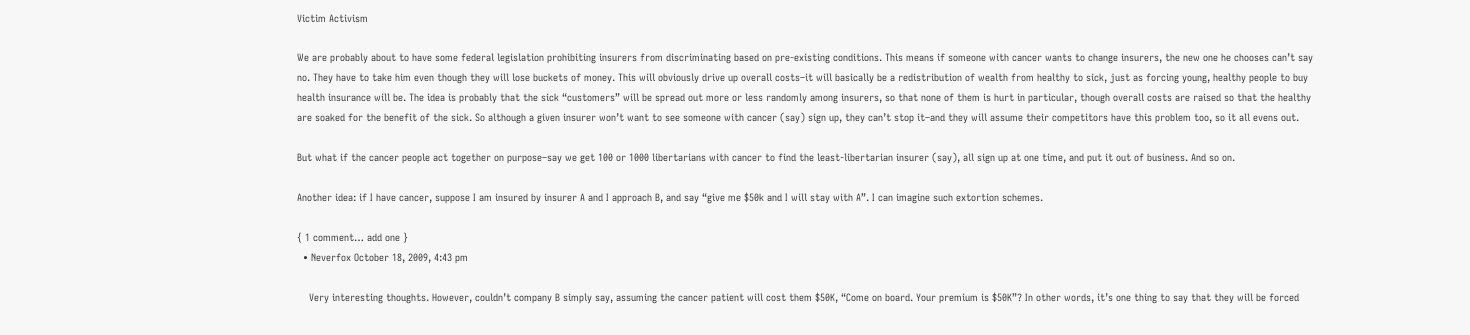Victim Activism

We are probably about to have some federal legislation prohibiting insurers from discriminating based on pre-existing conditions. This means if someone with cancer wants to change insurers, the new one he chooses can’t say no. They have to take him even though they will lose buckets of money. This will obviously drive up overall costs–it will basically be a redistribution of wealth from healthy to sick, just as forcing young, healthy people to buy health insurance will be. The idea is probably that the sick “customers” will be spread out more or less randomly among insurers, so that none of them is hurt in particular, though overall costs are raised so that the healthy are soaked for the benefit of the sick. So although a given insurer won’t want to see someone with cancer (say) sign up, they can’t stop it–and they will assume their competitors have this problem too, so it all evens out.

But what if the cancer people act together on purpose–say we get 100 or 1000 libertarians with cancer to find the least-libertarian insurer (say), all sign up at one time, and put it out of business. And so on.

Another idea: if I have cancer, suppose I am insured by insurer A and I approach B, and say “give me $50k and I will stay with A”. I can imagine such extortion schemes.

{ 1 comment… add one }
  • Neverfox October 18, 2009, 4:43 pm

    Very interesting thoughts. However, couldn’t company B simply say, assuming the cancer patient will cost them $50K, “Come on board. Your premium is $50K”? In other words, it’s one thing to say that they will be forced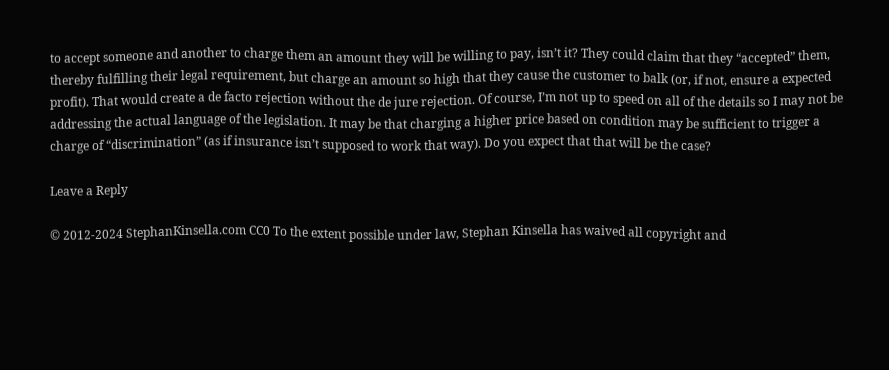to accept someone and another to charge them an amount they will be willing to pay, isn’t it? They could claim that they “accepted” them, thereby fulfilling their legal requirement, but charge an amount so high that they cause the customer to balk (or, if not, ensure a expected profit). That would create a de facto rejection without the de jure rejection. Of course, I’m not up to speed on all of the details so I may not be addressing the actual language of the legislation. It may be that charging a higher price based on condition may be sufficient to trigger a charge of “discrimination” (as if insurance isn’t supposed to work that way). Do you expect that that will be the case?

Leave a Reply

© 2012-2024 StephanKinsella.com CC0 To the extent possible under law, Stephan Kinsella has waived all copyright and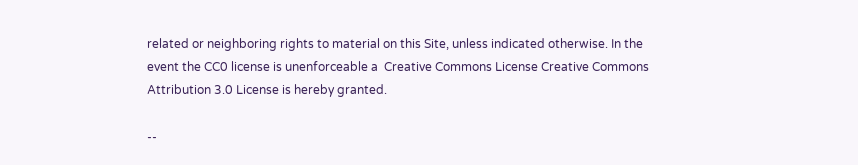related or neighboring rights to material on this Site, unless indicated otherwise. In the event the CC0 license is unenforceable a  Creative Commons License Creative Commons Attribution 3.0 License is hereby granted.

--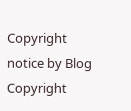Copyright notice by Blog Copyright